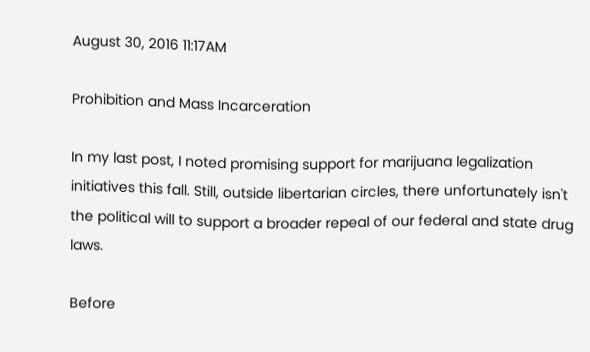August 30, 2016 11:17AM

Prohibition and Mass Incarceration

In my last post, I noted promising support for marijuana legalization initiatives this fall. Still, outside libertarian circles, there unfortunately isn't the political will to support a broader repeal of our federal and state drug laws.

Before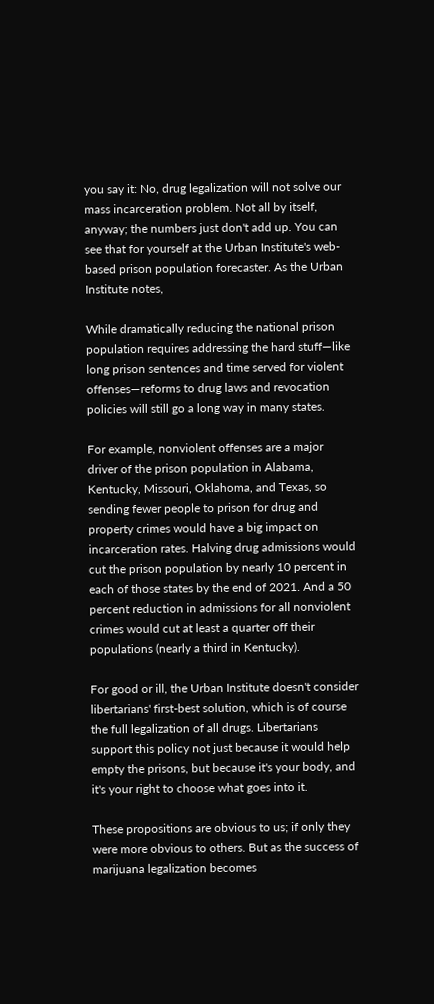you say it: No, drug legalization will not solve our mass incarceration problem. Not all by itself, anyway; the numbers just don't add up. You can see that for yourself at the Urban Institute's web-based prison population forecaster. As the Urban Institute notes,

While dramatically reducing the national prison population requires addressing the hard stuff—like long prison sentences and time served for violent offenses—reforms to drug laws and revocation policies will still go a long way in many states.

For example, nonviolent offenses are a major driver of the prison population in Alabama, Kentucky, Missouri, Oklahoma, and Texas, so sending fewer people to prison for drug and property crimes would have a big impact on incarceration rates. Halving drug admissions would cut the prison population by nearly 10 percent in each of those states by the end of 2021. And a 50 percent reduction in admissions for all nonviolent crimes would cut at least a quarter off their populations (nearly a third in Kentucky).

For good or ill, the Urban Institute doesn't consider libertarians' first-best solution, which is of course the full legalization of all drugs. Libertarians support this policy not just because it would help empty the prisons, but because it's your body, and it's your right to choose what goes into it.

These propositions are obvious to us; if only they were more obvious to others. But as the success of marijuana legalization becomes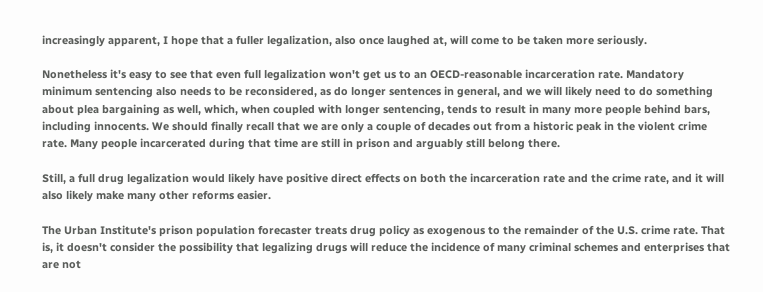increasingly apparent, I hope that a fuller legalization, also once laughed at, will come to be taken more seriously.

Nonetheless it's easy to see that even full legalization won't get us to an OECD-reasonable incarceration rate. Mandatory minimum sentencing also needs to be reconsidered, as do longer sentences in general, and we will likely need to do something about plea bargaining as well, which, when coupled with longer sentencing, tends to result in many more people behind bars, including innocents. We should finally recall that we are only a couple of decades out from a historic peak in the violent crime rate. Many people incarcerated during that time are still in prison and arguably still belong there.

Still, a full drug legalization would likely have positive direct effects on both the incarceration rate and the crime rate, and it will also likely make many other reforms easier.

The Urban Institute's prison population forecaster treats drug policy as exogenous to the remainder of the U.S. crime rate. That is, it doesn't consider the possibility that legalizing drugs will reduce the incidence of many criminal schemes and enterprises that are not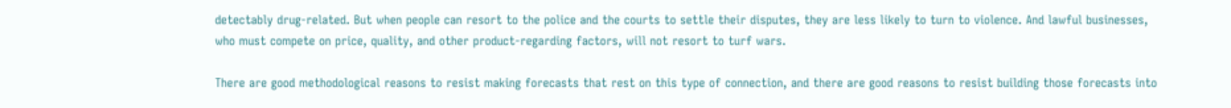detectably drug-related. But when people can resort to the police and the courts to settle their disputes, they are less likely to turn to violence. And lawful businesses, who must compete on price, quality, and other product-regarding factors, will not resort to turf wars.

There are good methodological reasons to resist making forecasts that rest on this type of connection, and there are good reasons to resist building those forecasts into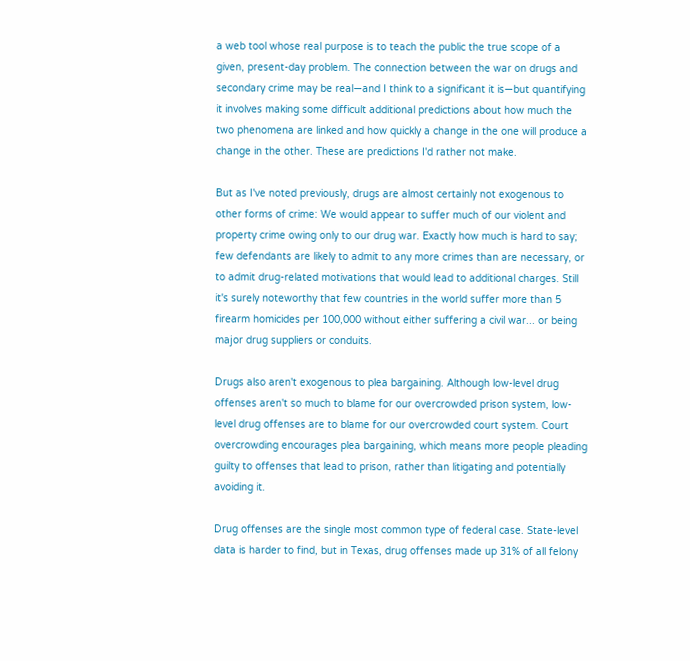a web tool whose real purpose is to teach the public the true scope of a given, present-day problem. The connection between the war on drugs and secondary crime may be real—and I think to a significant it is—but quantifying it involves making some difficult additional predictions about how much the two phenomena are linked and how quickly a change in the one will produce a change in the other. These are predictions I'd rather not make.

But as I've noted previously, drugs are almost certainly not exogenous to other forms of crime: We would appear to suffer much of our violent and property crime owing only to our drug war. Exactly how much is hard to say; few defendants are likely to admit to any more crimes than are necessary, or to admit drug-related motivations that would lead to additional charges. Still it's surely noteworthy that few countries in the world suffer more than 5 firearm homicides per 100,000 without either suffering a civil war... or being major drug suppliers or conduits.

Drugs also aren't exogenous to plea bargaining. Although low-level drug offenses aren't so much to blame for our overcrowded prison system, low-level drug offenses are to blame for our overcrowded court system. Court overcrowding encourages plea bargaining, which means more people pleading guilty to offenses that lead to prison, rather than litigating and potentially avoiding it.

Drug offenses are the single most common type of federal case. State-level data is harder to find, but in Texas, drug offenses made up 31% of all felony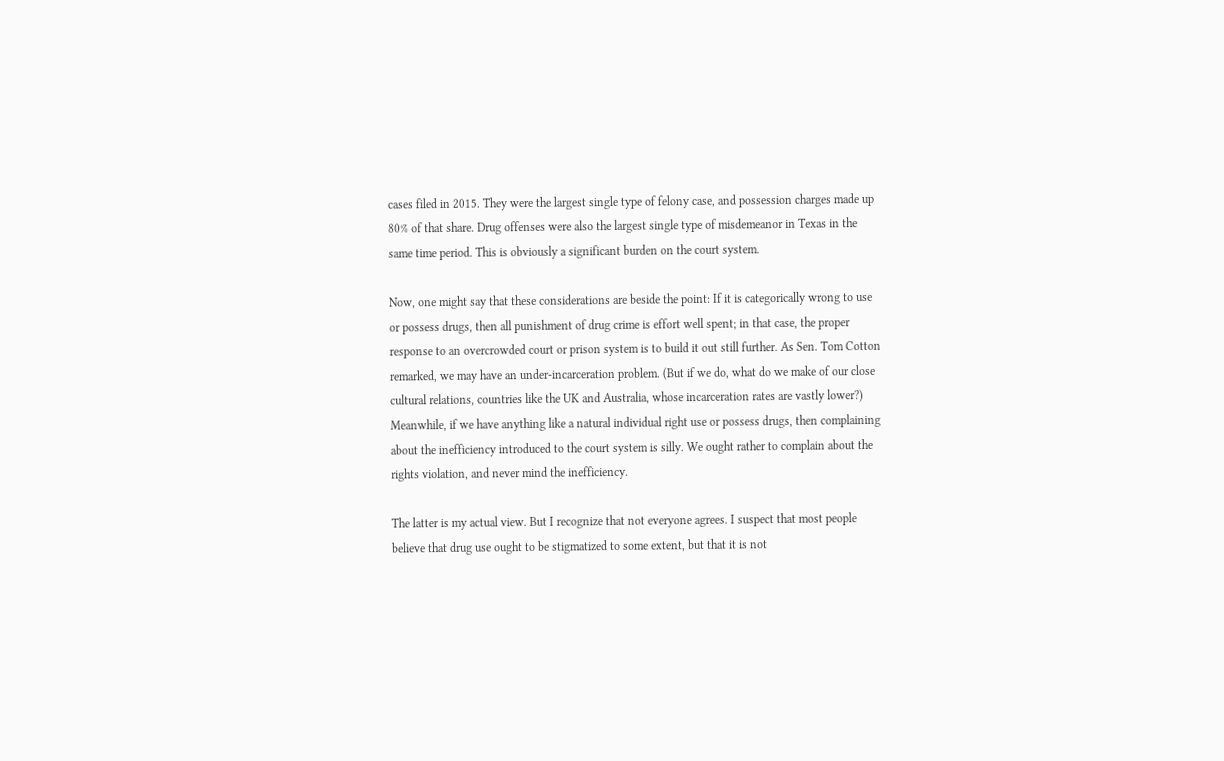cases filed in 2015. They were the largest single type of felony case, and possession charges made up 80% of that share. Drug offenses were also the largest single type of misdemeanor in Texas in the same time period. This is obviously a significant burden on the court system.

Now, one might say that these considerations are beside the point: If it is categorically wrong to use or possess drugs, then all punishment of drug crime is effort well spent; in that case, the proper response to an overcrowded court or prison system is to build it out still further. As Sen. Tom Cotton remarked, we may have an under-incarceration problem. (But if we do, what do we make of our close cultural relations, countries like the UK and Australia, whose incarceration rates are vastly lower?)
Meanwhile, if we have anything like a natural individual right use or possess drugs, then complaining about the inefficiency introduced to the court system is silly. We ought rather to complain about the rights violation, and never mind the inefficiency.

The latter is my actual view. But I recognize that not everyone agrees. I suspect that most people believe that drug use ought to be stigmatized to some extent, but that it is not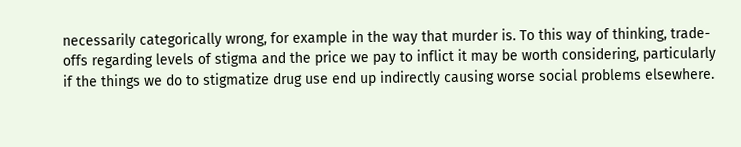necessarily categorically wrong, for example in the way that murder is. To this way of thinking, trade-offs regarding levels of stigma and the price we pay to inflict it may be worth considering, particularly if the things we do to stigmatize drug use end up indirectly causing worse social problems elsewhere.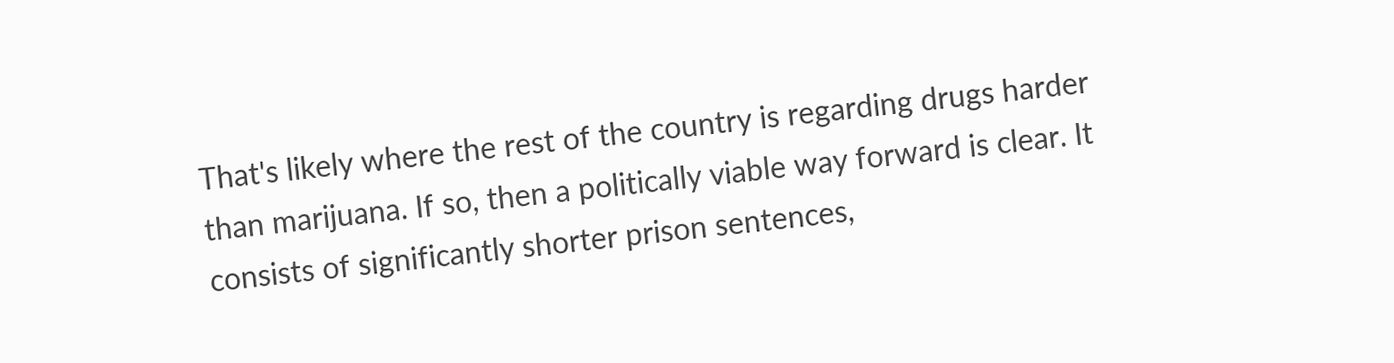That's likely where the rest of the country is regarding drugs harder than marijuana. If so, then a politically viable way forward is clear. It consists of significantly shorter prison sentences,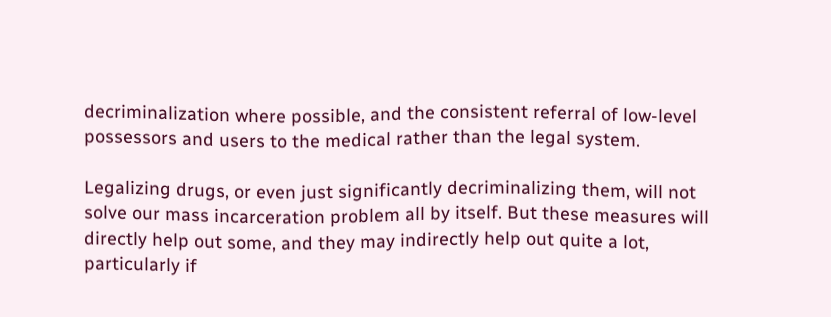decriminalization where possible, and the consistent referral of low-level possessors and users to the medical rather than the legal system.

Legalizing drugs, or even just significantly decriminalizing them, will not solve our mass incarceration problem all by itself. But these measures will directly help out some, and they may indirectly help out quite a lot, particularly if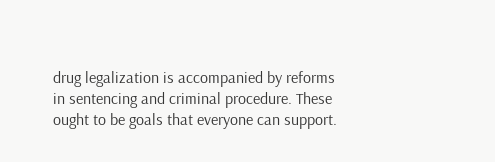drug legalization is accompanied by reforms in sentencing and criminal procedure. These ought to be goals that everyone can support.